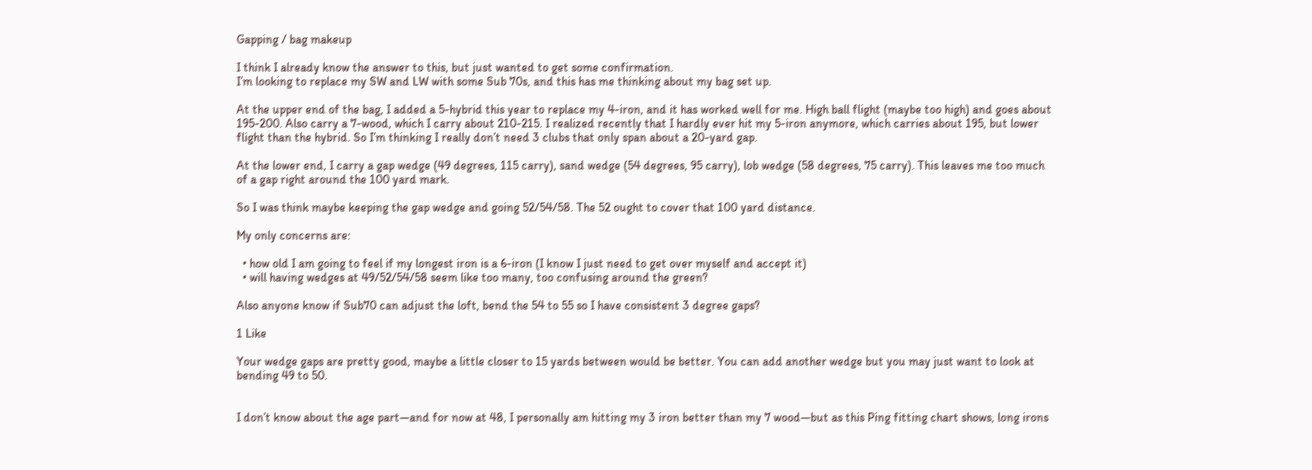Gapping / bag makeup

I think I already know the answer to this, but just wanted to get some confirmation.
I’m looking to replace my SW and LW with some Sub 70s, and this has me thinking about my bag set up.

At the upper end of the bag, I added a 5-hybrid this year to replace my 4-iron, and it has worked well for me. High ball flight (maybe too high) and goes about 195-200. Also carry a 7-wood, which I carry about 210-215. I realized recently that I hardly ever hit my 5-iron anymore, which carries about 195, but lower flight than the hybrid. So I’m thinking I really don’t need 3 clubs that only span about a 20-yard gap.

At the lower end, I carry a gap wedge (49 degrees, 115 carry), sand wedge (54 degrees, 95 carry), lob wedge (58 degrees, 75 carry). This leaves me too much of a gap right around the 100 yard mark.

So I was think maybe keeping the gap wedge and going 52/54/58. The 52 ought to cover that 100 yard distance.

My only concerns are:

  • how old I am going to feel if my longest iron is a 6-iron (I know I just need to get over myself and accept it)
  • will having wedges at 49/52/54/58 seem like too many, too confusing around the green?

Also anyone know if Sub70 can adjust the loft, bend the 54 to 55 so I have consistent 3 degree gaps?

1 Like

Your wedge gaps are pretty good, maybe a little closer to 15 yards between would be better. You can add another wedge but you may just want to look at bending 49 to 50.


I don’t know about the age part—and for now at 48, I personally am hitting my 3 iron better than my 7 wood—but as this Ping fitting chart shows, long irons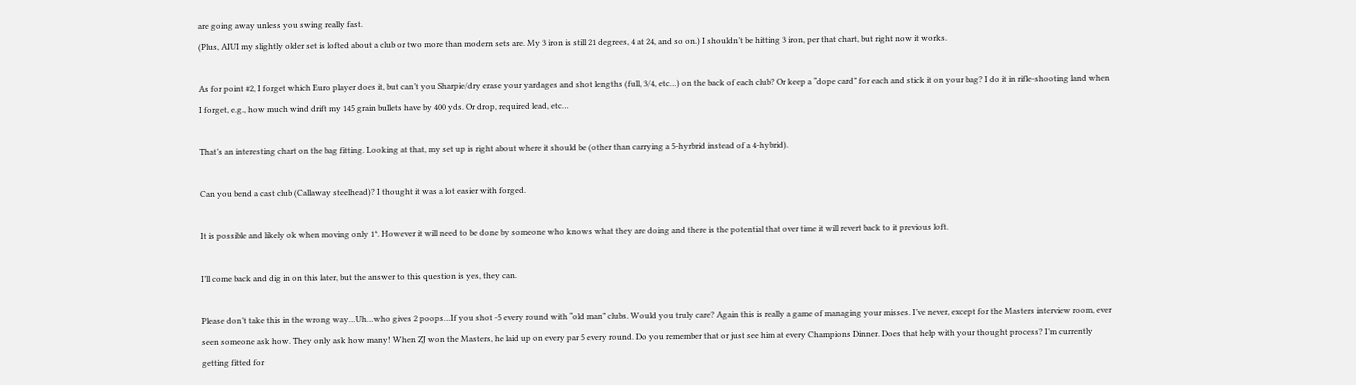are going away unless you swing really fast.
(Plus, AIUI my slightly older set is lofted about a club or two more than modern sets are. My 3 iron is still 21 degrees, 4 at 24, and so on.) I shouldn’t be hitting 3 iron, per that chart, but right now it works.

As for point #2, I forget which Euro player does it, but can’t you Sharpie/dry erase your yardages and shot lengths (full, 3/4, etc…) on the back of each club? Or keep a “dope card” for each and stick it on your bag? I do it in rifle-shooting land when I forget, e.g., how much wind drift my 145 grain bullets have by 400 yds. Or drop, required lead, etc…

That’s an interesting chart on the bag fitting. Looking at that, my set up is right about where it should be (other than carrying a 5-hyrbrid instead of a 4-hybrid).

Can you bend a cast club (Callaway steelhead)? I thought it was a lot easier with forged.

It is possible and likely ok when moving only 1*. However it will need to be done by someone who knows what they are doing and there is the potential that over time it will revert back to it previous loft.

I’ll come back and dig in on this later, but the answer to this question is yes, they can.

Please don’t take this in the wrong way…Uh…who gives 2 poops…If you shot -5 every round with “old man” clubs. Would you truly care? Again this is really a game of managing your misses. I’ve never, except for the Masters interview room, ever seen someone ask how. They only ask how many! When ZJ won the Masters, he laid up on every par 5 every round. Do you remember that or just see him at every Champions Dinner. Does that help with your thought process? I’m currently getting fitted for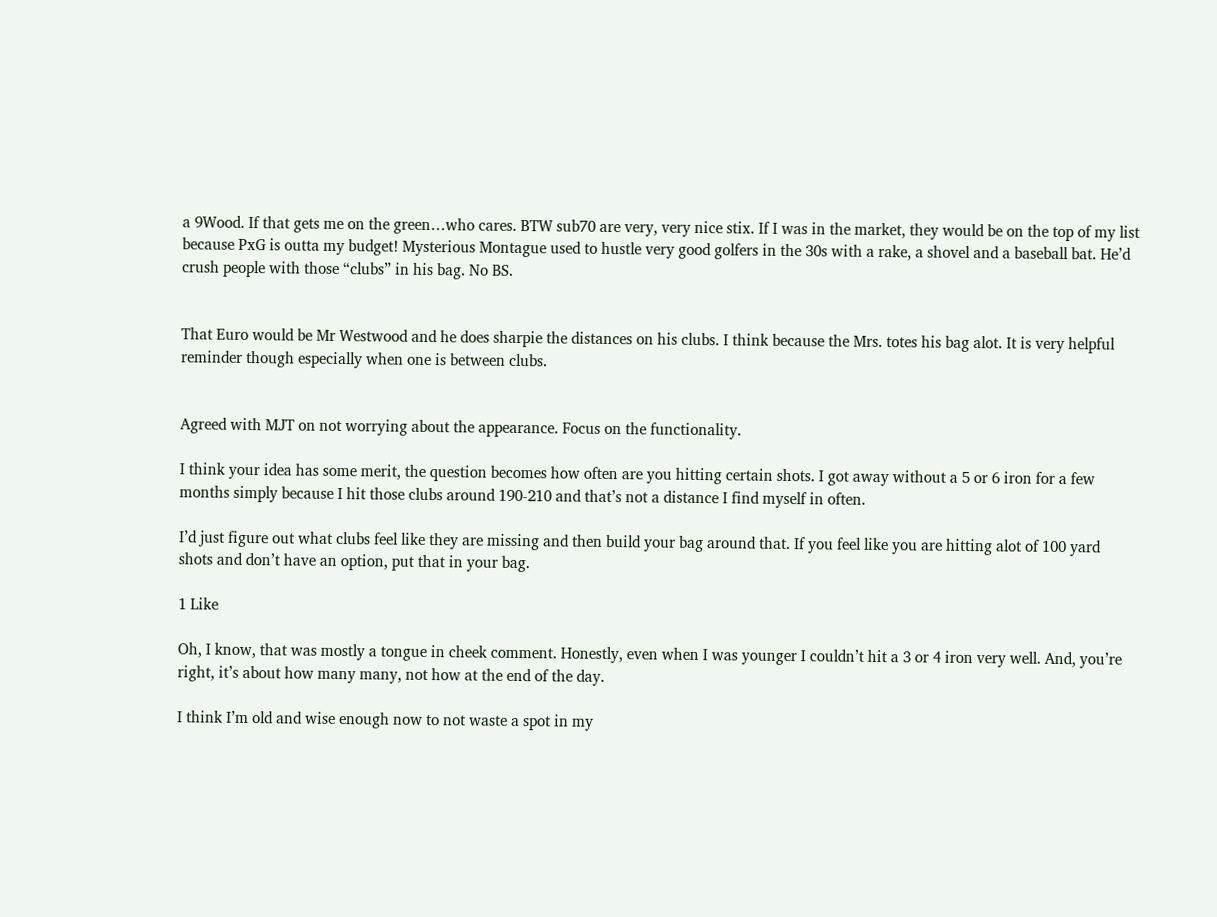a 9Wood. If that gets me on the green…who cares. BTW sub70 are very, very nice stix. If I was in the market, they would be on the top of my list because PxG is outta my budget! Mysterious Montague used to hustle very good golfers in the 30s with a rake, a shovel and a baseball bat. He’d crush people with those “clubs” in his bag. No BS.


That Euro would be Mr Westwood and he does sharpie the distances on his clubs. I think because the Mrs. totes his bag alot. It is very helpful reminder though especially when one is between clubs.


Agreed with MJT on not worrying about the appearance. Focus on the functionality.

I think your idea has some merit, the question becomes how often are you hitting certain shots. I got away without a 5 or 6 iron for a few months simply because I hit those clubs around 190-210 and that’s not a distance I find myself in often.

I’d just figure out what clubs feel like they are missing and then build your bag around that. If you feel like you are hitting alot of 100 yard shots and don’t have an option, put that in your bag.

1 Like

Oh, I know, that was mostly a tongue in cheek comment. Honestly, even when I was younger I couldn’t hit a 3 or 4 iron very well. And, you’re right, it’s about how many many, not how at the end of the day.

I think I’m old and wise enough now to not waste a spot in my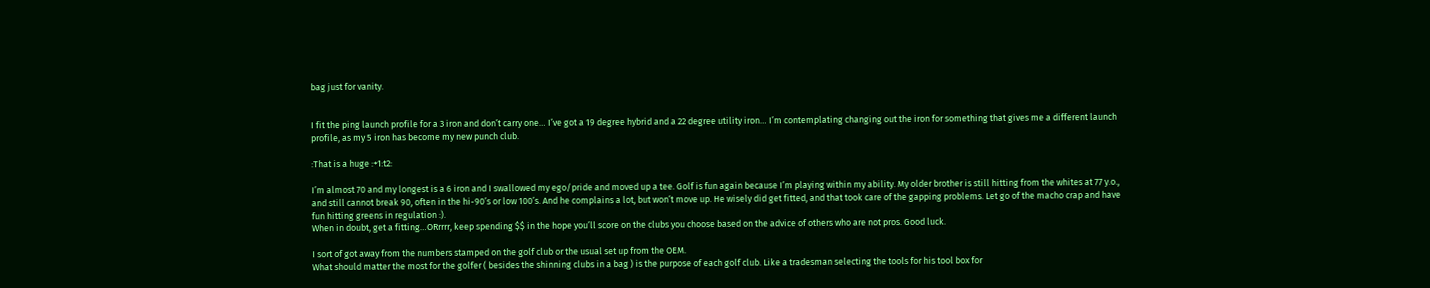bag just for vanity.


I fit the ping launch profile for a 3 iron and don’t carry one… I’ve got a 19 degree hybrid and a 22 degree utility iron… I’m contemplating changing out the iron for something that gives me a different launch profile, as my 5 iron has become my new punch club.

:That is a huge :+1:t2:

I’m almost 70 and my longest is a 6 iron and I swallowed my ego/pride and moved up a tee. Golf is fun again because I’m playing within my ability. My older brother is still hitting from the whites at 77 y.o., and still cannot break 90, often in the hi-90’s or low 100’s. And he complains a lot, but won’t move up. He wisely did get fitted, and that took care of the gapping problems. Let go of the macho crap and have fun hitting greens in regulation :).
When in doubt, get a fitting…ORrrrr, keep spending $$ in the hope you’ll score on the clubs you choose based on the advice of others who are not pros. Good luck.

I sort of got away from the numbers stamped on the golf club or the usual set up from the OEM.
What should matter the most for the golfer ( besides the shinning clubs in a bag ) is the purpose of each golf club. Like a tradesman selecting the tools for his tool box for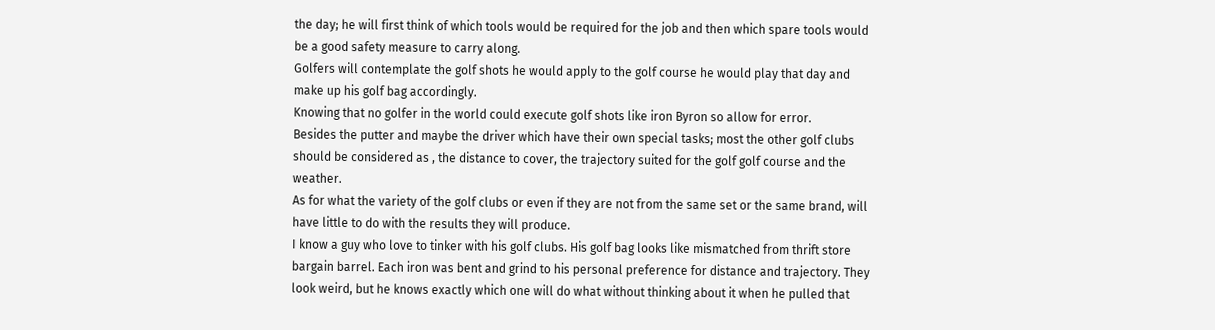the day; he will first think of which tools would be required for the job and then which spare tools would be a good safety measure to carry along.
Golfers will contemplate the golf shots he would apply to the golf course he would play that day and make up his golf bag accordingly.
Knowing that no golfer in the world could execute golf shots like iron Byron so allow for error.
Besides the putter and maybe the driver which have their own special tasks; most the other golf clubs should be considered as , the distance to cover, the trajectory suited for the golf golf course and the weather.
As for what the variety of the golf clubs or even if they are not from the same set or the same brand, will have little to do with the results they will produce.
I know a guy who love to tinker with his golf clubs. His golf bag looks like mismatched from thrift store bargain barrel. Each iron was bent and grind to his personal preference for distance and trajectory. They look weird, but he knows exactly which one will do what without thinking about it when he pulled that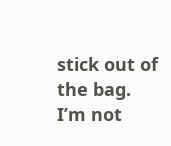stick out of the bag.
I’m not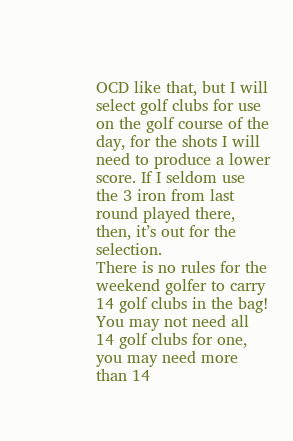OCD like that, but I will select golf clubs for use on the golf course of the day, for the shots I will need to produce a lower score. If I seldom use the 3 iron from last round played there, then, it’s out for the selection.
There is no rules for the weekend golfer to carry 14 golf clubs in the bag!
You may not need all 14 golf clubs for one, you may need more than 14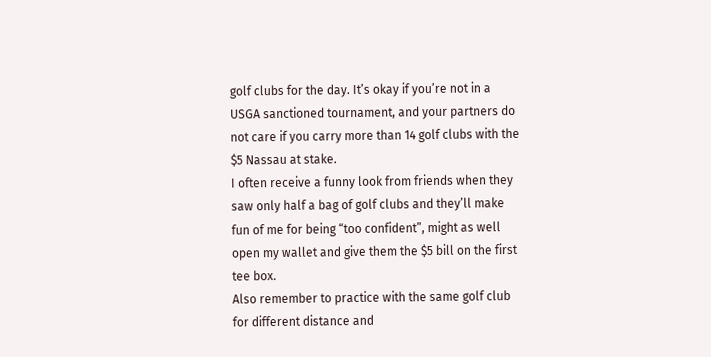golf clubs for the day. It’s okay if you’re not in a USGA sanctioned tournament, and your partners do not care if you carry more than 14 golf clubs with the $5 Nassau at stake.
I often receive a funny look from friends when they saw only half a bag of golf clubs and they’ll make fun of me for being “too confident”, might as well open my wallet and give them the $5 bill on the first tee box.
Also remember to practice with the same golf club for different distance and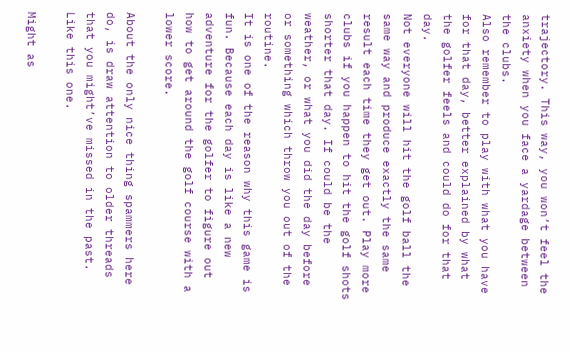trajectory. This way, you won’t feel the anxiety when you face a yardage between the clubs.
Also remember to play with what you have for that day, better explained by what the golfer feels and could do for that day.
Not everyone will hit the golf ball the same way and produce exactly the same result each time they get out. Play more clubs if you happen to hit the golf shots shorter that day. If could be the weather, or what you did the day before or something which throw you out of the routine.
It is one of the reason why this game is fun. Because each day is like a new adventure for the golfer to figure out how to get around the golf course with a lower score.

About the only nice thing spammers here do, is draw attention to older threads that you might’ve missed in the past. Like this one.

Might as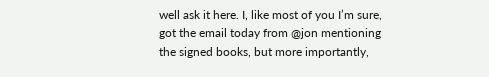well ask it here. I, like most of you I’m sure, got the email today from @jon mentioning the signed books, but more importantly,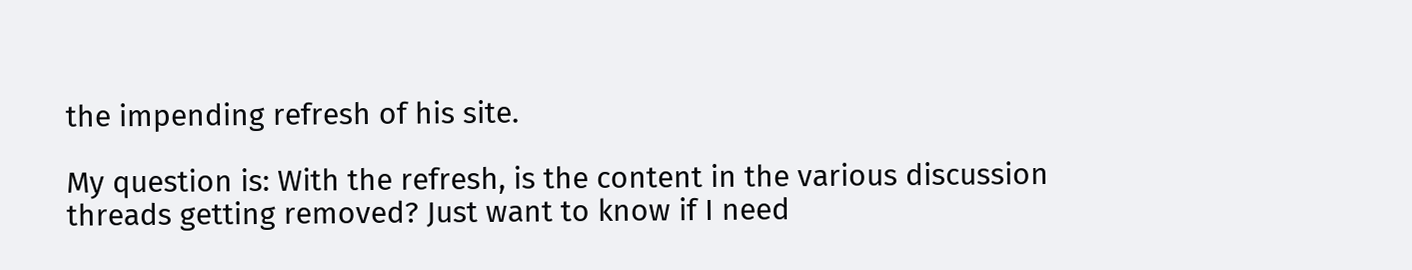the impending refresh of his site.

My question is: With the refresh, is the content in the various discussion threads getting removed? Just want to know if I need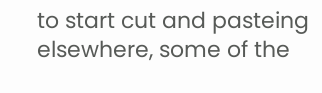to start cut and pasteing elsewhere, some of the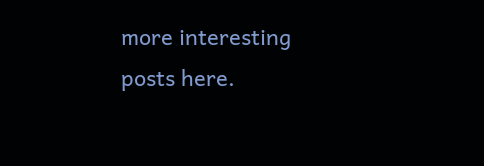more interesting posts here.